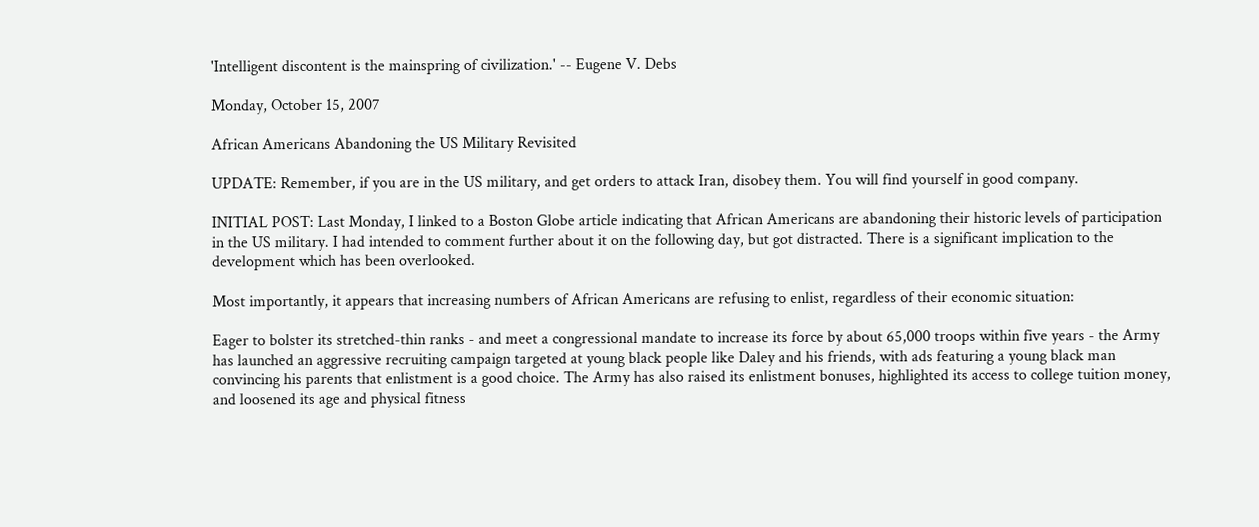'Intelligent discontent is the mainspring of civilization.' -- Eugene V. Debs

Monday, October 15, 2007

African Americans Abandoning the US Military Revisited

UPDATE: Remember, if you are in the US military, and get orders to attack Iran, disobey them. You will find yourself in good company.

INITIAL POST: Last Monday, I linked to a Boston Globe article indicating that African Americans are abandoning their historic levels of participation in the US military. I had intended to comment further about it on the following day, but got distracted. There is a significant implication to the development which has been overlooked.

Most importantly, it appears that increasing numbers of African Americans are refusing to enlist, regardless of their economic situation:

Eager to bolster its stretched-thin ranks - and meet a congressional mandate to increase its force by about 65,000 troops within five years - the Army has launched an aggressive recruiting campaign targeted at young black people like Daley and his friends, with ads featuring a young black man convincing his parents that enlistment is a good choice. The Army has also raised its enlistment bonuses, highlighted its access to college tuition money, and loosened its age and physical fitness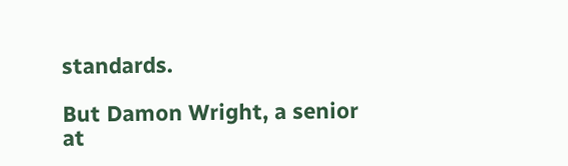standards.

But Damon Wright, a senior at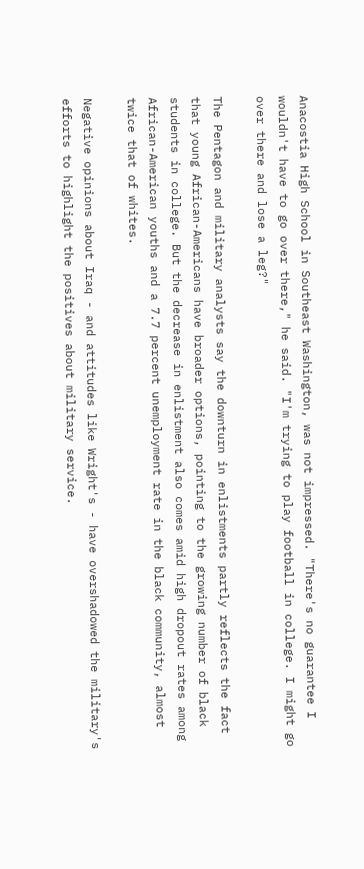Anacostia High School in Southeast Washington, was not impressed. "There's no guarantee I wouldn't have to go over there," he said. "I'm trying to play football in college. I might go over there and lose a leg?"

The Pentagon and military analysts say the downturn in enlistments partly reflects the fact that young African-Americans have broader options, pointing to the growing number of black students in college. But the decrease in enlistment also comes amid high dropout rates among African-American youths and a 7.7 percent unemployment rate in the black community, almost twice that of whites.

Negative opinions about Iraq - and attitudes like Wright's - have overshadowed the military's efforts to highlight the positives about military service.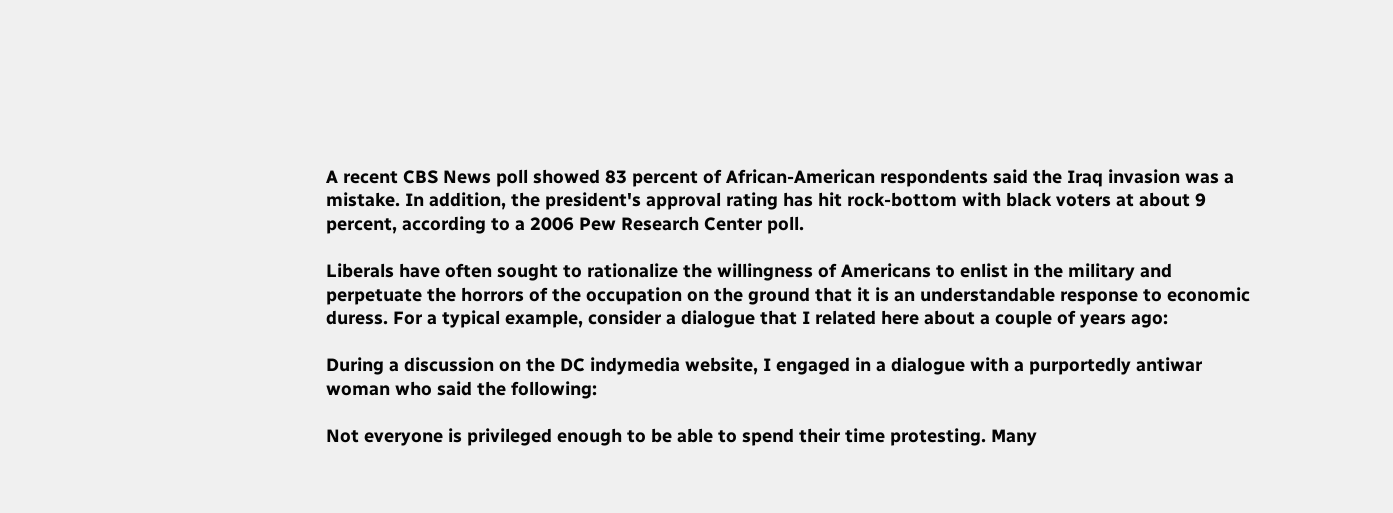A recent CBS News poll showed 83 percent of African-American respondents said the Iraq invasion was a mistake. In addition, the president's approval rating has hit rock-bottom with black voters at about 9 percent, according to a 2006 Pew Research Center poll.

Liberals have often sought to rationalize the willingness of Americans to enlist in the military and perpetuate the horrors of the occupation on the ground that it is an understandable response to economic duress. For a typical example, consider a dialogue that I related here about a couple of years ago:

During a discussion on the DC indymedia website, I engaged in a dialogue with a purportedly antiwar woman who said the following:

Not everyone is privileged enough to be able to spend their time protesting. Many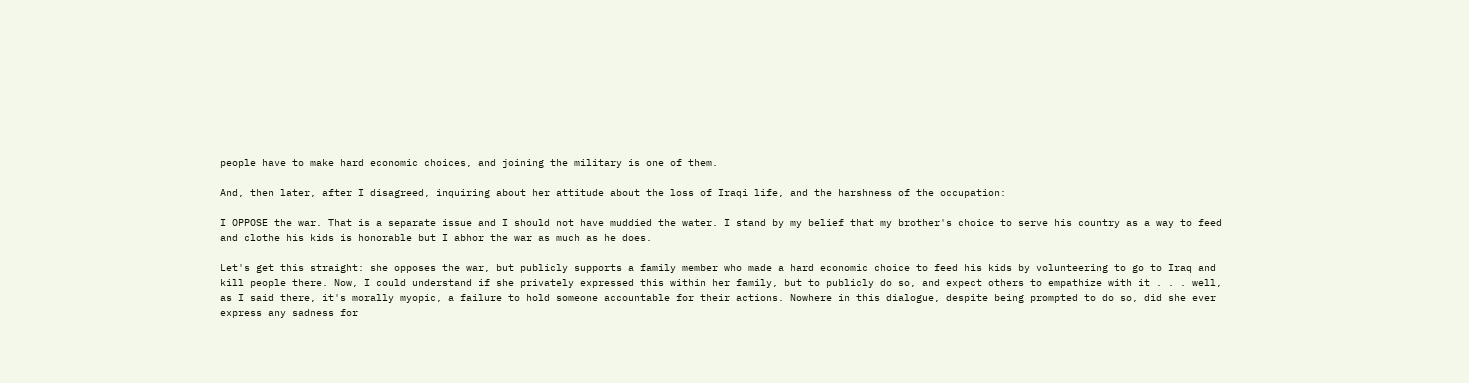people have to make hard economic choices, and joining the military is one of them.

And, then later, after I disagreed, inquiring about her attitude about the loss of Iraqi life, and the harshness of the occupation:

I OPPOSE the war. That is a separate issue and I should not have muddied the water. I stand by my belief that my brother's choice to serve his country as a way to feed and clothe his kids is honorable but I abhor the war as much as he does.

Let's get this straight: she opposes the war, but publicly supports a family member who made a hard economic choice to feed his kids by volunteering to go to Iraq and kill people there. Now, I could understand if she privately expressed this within her family, but to publicly do so, and expect others to empathize with it . . . well, as I said there, it's morally myopic, a failure to hold someone accountable for their actions. Nowhere in this dialogue, despite being prompted to do so, did she ever express any sadness for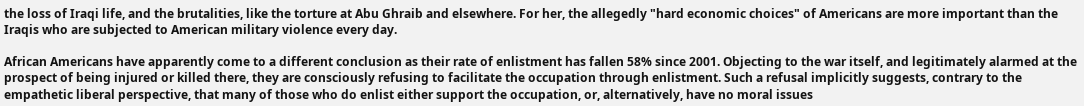the loss of Iraqi life, and the brutalities, like the torture at Abu Ghraib and elsewhere. For her, the allegedly "hard economic choices" of Americans are more important than the Iraqis who are subjected to American military violence every day.

African Americans have apparently come to a different conclusion as their rate of enlistment has fallen 58% since 2001. Objecting to the war itself, and legitimately alarmed at the prospect of being injured or killed there, they are consciously refusing to facilitate the occupation through enlistment. Such a refusal implicitly suggests, contrary to the empathetic liberal perspective, that many of those who do enlist either support the occupation, or, alternatively, have no moral issues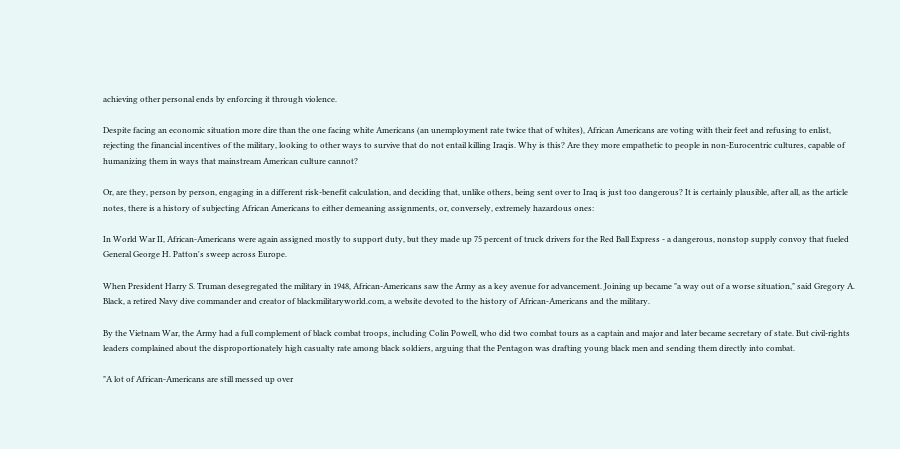achieving other personal ends by enforcing it through violence.

Despite facing an economic situation more dire than the one facing white Americans (an unemployment rate twice that of whites), African Americans are voting with their feet and refusing to enlist, rejecting the financial incentives of the military, looking to other ways to survive that do not entail killing Iraqis. Why is this? Are they more empathetic to people in non-Eurocentric cultures, capable of humanizing them in ways that mainstream American culture cannot?

Or, are they, person by person, engaging in a different risk-benefit calculation, and deciding that, unlike others, being sent over to Iraq is just too dangerous? It is certainly plausible, after all, as the article notes, there is a history of subjecting African Americans to either demeaning assignments, or, conversely, extremely hazardous ones:

In World War II, African-Americans were again assigned mostly to support duty, but they made up 75 percent of truck drivers for the Red Ball Express - a dangerous, nonstop supply convoy that fueled General George H. Patton's sweep across Europe.

When President Harry S. Truman desegregated the military in 1948, African-Americans saw the Army as a key avenue for advancement. Joining up became "a way out of a worse situation," said Gregory A. Black, a retired Navy dive commander and creator of blackmilitaryworld.com, a website devoted to the history of African-Americans and the military.

By the Vietnam War, the Army had a full complement of black combat troops, including Colin Powell, who did two combat tours as a captain and major and later became secretary of state. But civil-rights leaders complained about the disproportionately high casualty rate among black soldiers, arguing that the Pentagon was drafting young black men and sending them directly into combat.

"A lot of African-Americans are still messed up over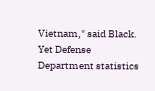Vietnam," said Black. Yet Defense Department statistics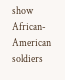show African-American soldiers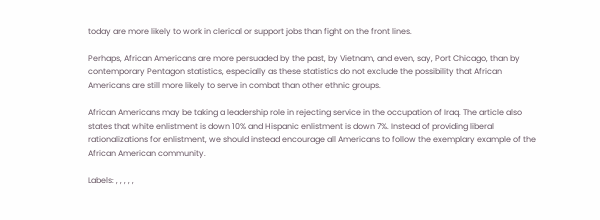today are more likely to work in clerical or support jobs than fight on the front lines.

Perhaps, African Americans are more persuaded by the past, by Vietnam, and even, say, Port Chicago, than by contemporary Pentagon statistics, especially as these statistics do not exclude the possibility that African Americans are still more likely to serve in combat than other ethnic groups.

African Americans may be taking a leadership role in rejecting service in the occupation of Iraq. The article also states that white enlistment is down 10% and Hispanic enlistment is down 7%. Instead of providing liberal rationalizations for enlistment, we should instead encourage all Americans to follow the exemplary example of the African American community.

Labels: , , , , ,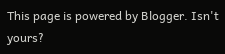This page is powered by Blogger. Isn't yours?